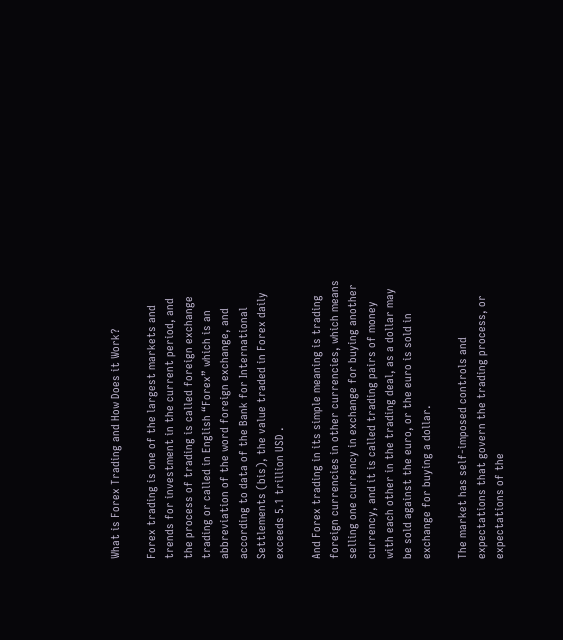What is Forex Trading and How Does it Work?

Forex trading is one of the largest markets and trends for investment in the current period, and the process of trading is called foreign exchange trading or called in English “Forex” which is an abbreviation of the word foreign exchange, and according to data of the Bank for International Settlements (bis), the value traded in Forex daily exceeds 5.1 trillion USD .

And Forex trading in its simple meaning is trading foreign currencies in other currencies, which means selling one currency in exchange for buying another currency, and it is called trading pairs of money with each other in the trading deal, as a dollar may be sold against the euro, or the euro is sold in exchange for buying a dollar.

The market has self-imposed controls and expectations that govern the trading process, or expectations of the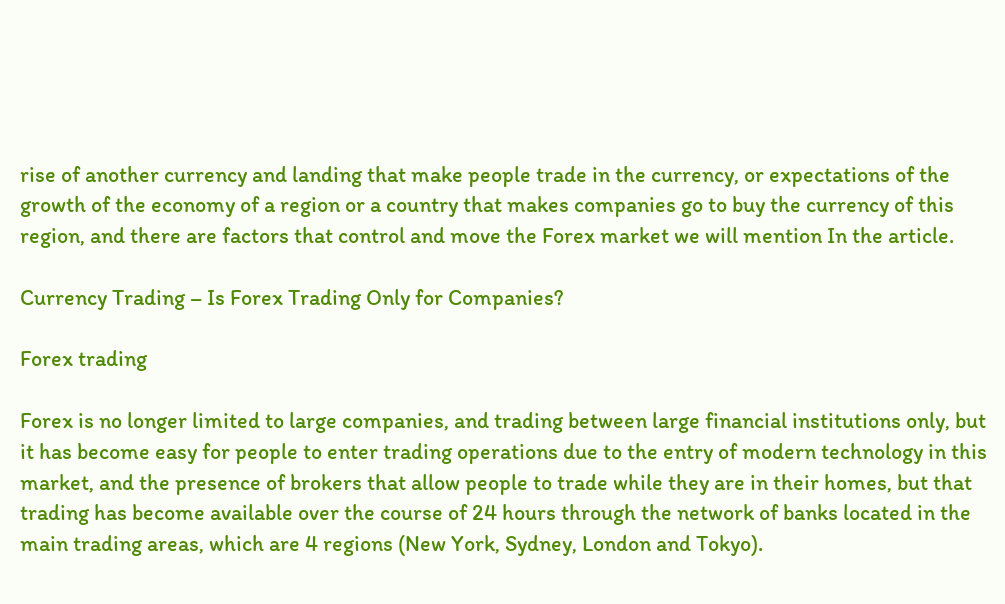rise of another currency and landing that make people trade in the currency, or expectations of the growth of the economy of a region or a country that makes companies go to buy the currency of this region, and there are factors that control and move the Forex market we will mention In the article.

Currency Trading – Is Forex Trading Only for Companies?

Forex trading

Forex is no longer limited to large companies, and trading between large financial institutions only, but it has become easy for people to enter trading operations due to the entry of modern technology in this market, and the presence of brokers that allow people to trade while they are in their homes, but that trading has become available over the course of 24 hours through the network of banks located in the main trading areas, which are 4 regions (New York, Sydney, London and Tokyo).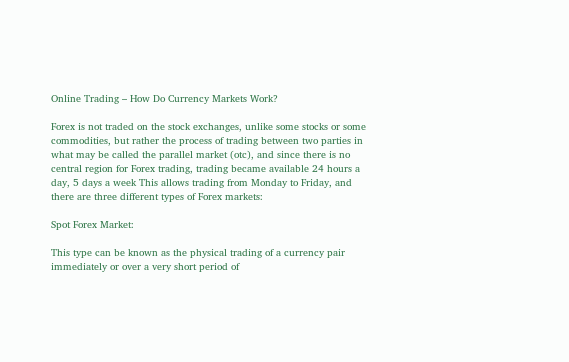Online Trading – How Do Currency Markets Work?

Forex is not traded on the stock exchanges, unlike some stocks or some commodities, but rather the process of trading between two parties in what may be called the parallel market (otc), and since there is no central region for Forex trading, trading became available 24 hours a day, 5 days a week This allows trading from Monday to Friday, and there are three different types of Forex markets:

Spot Forex Market:

This type can be known as the physical trading of a currency pair immediately or over a very short period of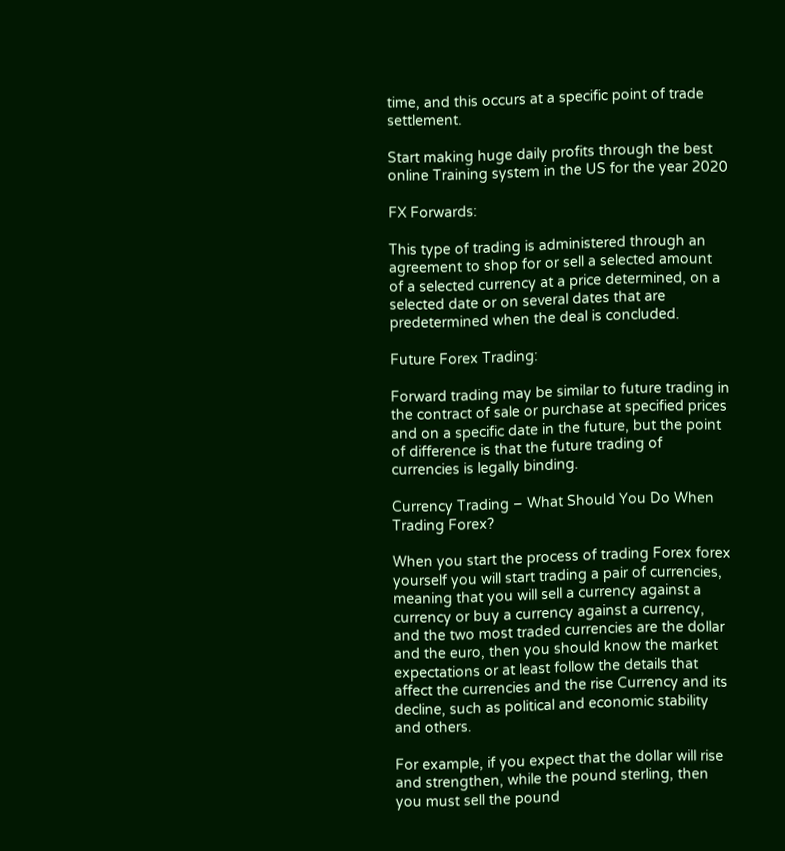time, and this occurs at a specific point of trade settlement.

Start making huge daily profits through the best online Training system in the US for the year 2020

FX Forwards:

This type of trading is administered through an agreement to shop for or sell a selected amount of a selected currency at a price determined, on a selected date or on several dates that are predetermined when the deal is concluded.

Future Forex Trading:

Forward trading may be similar to future trading in the contract of sale or purchase at specified prices and on a specific date in the future, but the point of difference is that the future trading of currencies is legally binding.

Currency Trading – What Should You Do When Trading Forex?

When you start the process of trading Forex forex yourself you will start trading a pair of currencies, meaning that you will sell a currency against a currency or buy a currency against a currency, and the two most traded currencies are the dollar and the euro, then you should know the market expectations or at least follow the details that affect the currencies and the rise Currency and its decline, such as political and economic stability and others.

For example, if you expect that the dollar will rise and strengthen, while the pound sterling, then you must sell the pound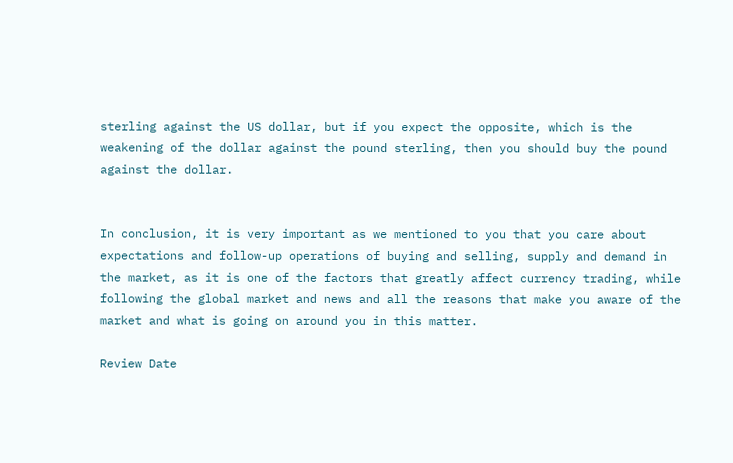sterling against the US dollar, but if you expect the opposite, which is the weakening of the dollar against the pound sterling, then you should buy the pound against the dollar.


In conclusion, it is very important as we mentioned to you that you care about expectations and follow-up operations of buying and selling, supply and demand in the market, as it is one of the factors that greatly affect currency trading, while following the global market and news and all the reasons that make you aware of the market and what is going on around you in this matter.

Review Date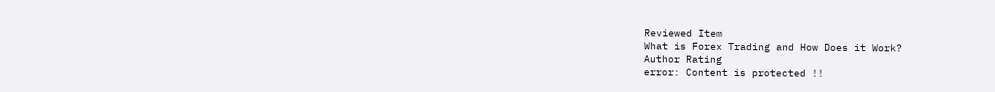Reviewed Item
What is Forex Trading and How Does it Work?
Author Rating
error: Content is protected !!